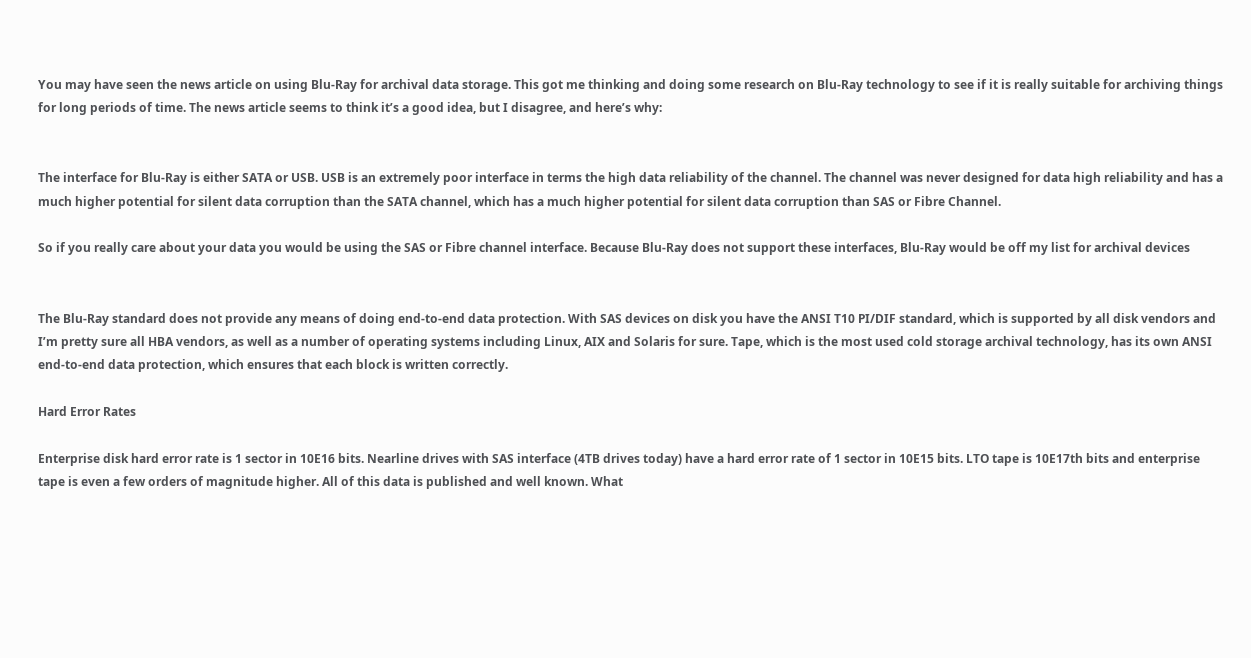You may have seen the news article on using Blu-Ray for archival data storage. This got me thinking and doing some research on Blu-Ray technology to see if it is really suitable for archiving things for long periods of time. The news article seems to think it’s a good idea, but I disagree, and here’s why:


The interface for Blu-Ray is either SATA or USB. USB is an extremely poor interface in terms the high data reliability of the channel. The channel was never designed for data high reliability and has a much higher potential for silent data corruption than the SATA channel, which has a much higher potential for silent data corruption than SAS or Fibre Channel.

So if you really care about your data you would be using the SAS or Fibre channel interface. Because Blu-Ray does not support these interfaces, Blu-Ray would be off my list for archival devices


The Blu-Ray standard does not provide any means of doing end-to-end data protection. With SAS devices on disk you have the ANSI T10 PI/DIF standard, which is supported by all disk vendors and I’m pretty sure all HBA vendors, as well as a number of operating systems including Linux, AIX and Solaris for sure. Tape, which is the most used cold storage archival technology, has its own ANSI end-to-end data protection, which ensures that each block is written correctly.

Hard Error Rates

Enterprise disk hard error rate is 1 sector in 10E16 bits. Nearline drives with SAS interface (4TB drives today) have a hard error rate of 1 sector in 10E15 bits. LTO tape is 10E17th bits and enterprise tape is even a few orders of magnitude higher. All of this data is published and well known. What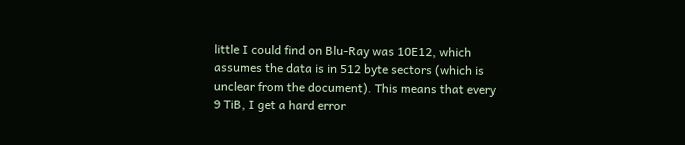little I could find on Blu-Ray was 10E12, which assumes the data is in 512 byte sectors (which is unclear from the document). This means that every 9 TiB, I get a hard error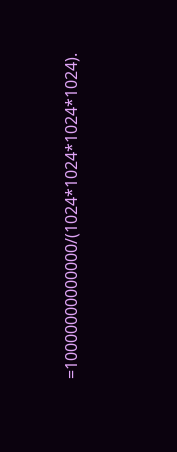=10000000000000/(1024*1024*1024*1024).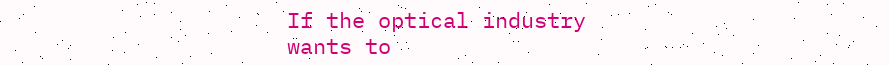If the optical industry wants to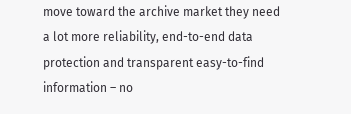move toward the archive market they need a lot more reliability, end-to-end data protection and transparent easy-to-find information – no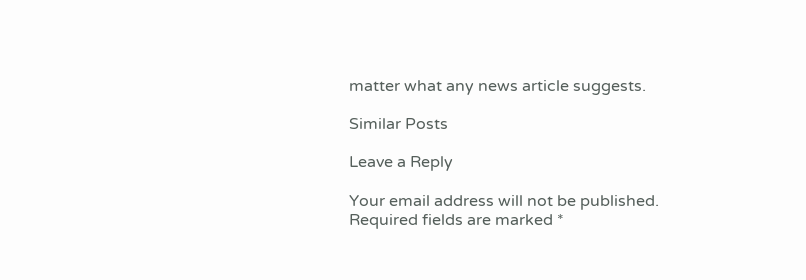matter what any news article suggests.

Similar Posts

Leave a Reply

Your email address will not be published. Required fields are marked *